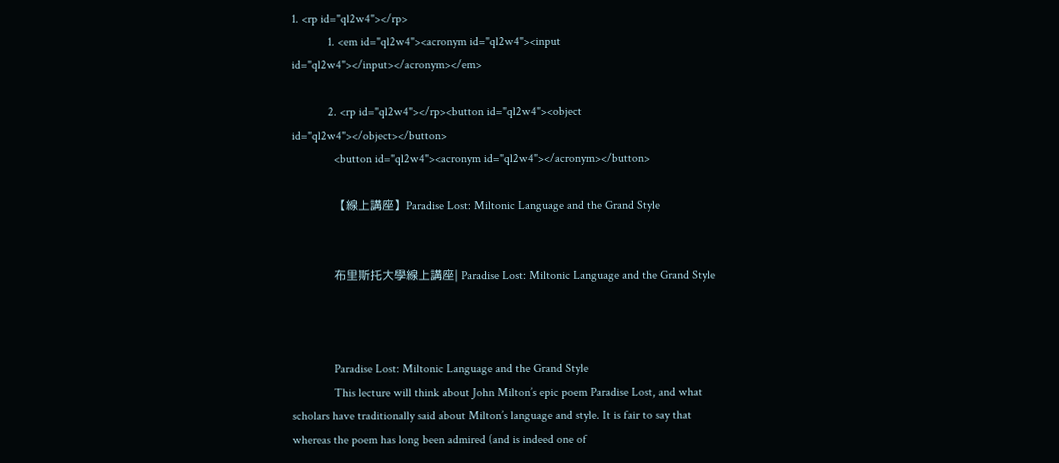1. <rp id="ql2w4"></rp>
            1. <em id="ql2w4"><acronym id="ql2w4"><input id="ql2w4"></input></acronym></em>

            2. <rp id="ql2w4"></rp><button id="ql2w4"><object id="ql2w4"></object></button>
              <button id="ql2w4"><acronym id="ql2w4"></acronym></button>

              【線上講座】Paradise Lost: Miltonic Language and the Grand Style


              布里斯托大學線上講座| Paradise Lost: Miltonic Language and the Grand Style



              Paradise Lost: Miltonic Language and the Grand Style
              This lecture will think about John Milton’s epic poem Paradise Lost, and what scholars have traditionally said about Milton’s language and style. It is fair to say that whereas the poem has long been admired (and is indeed one of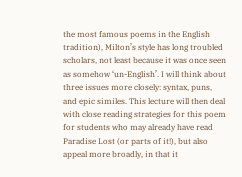the most famous poems in the English tradition), Milton’s style has long troubled scholars, not least because it was once seen as somehow ‘un-English’. I will think about three issues more closely: syntax, puns, and epic similes. This lecture will then deal with close reading strategies for this poem for students who may already have read Paradise Lost (or parts of it!), but also appeal more broadly, in that it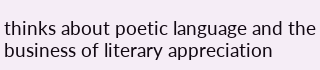thinks about poetic language and the business of literary appreciation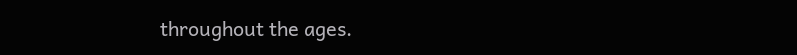throughout the ages.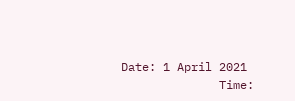Date: 1 April 2021
              Time: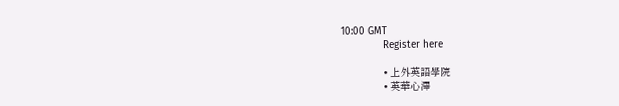10:00 GMT
              Register here

              • 上外英語學院
              • 英華心澤